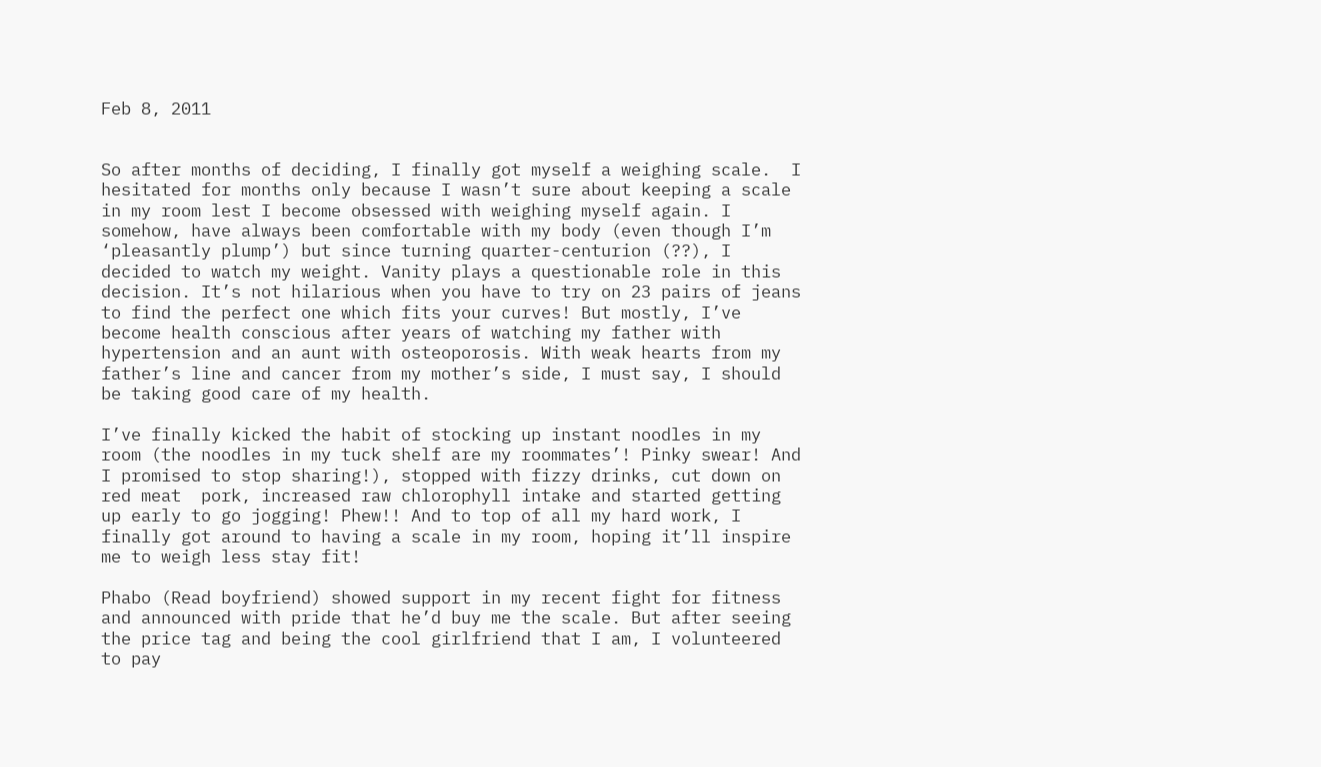Feb 8, 2011


So after months of deciding, I finally got myself a weighing scale.  I hesitated for months only because I wasn’t sure about keeping a scale in my room lest I become obsessed with weighing myself again. I somehow, have always been comfortable with my body (even though I’m ‘pleasantly plump’) but since turning quarter-centurion (??), I decided to watch my weight. Vanity plays a questionable role in this decision. It’s not hilarious when you have to try on 23 pairs of jeans to find the perfect one which fits your curves! But mostly, I’ve become health conscious after years of watching my father with hypertension and an aunt with osteoporosis. With weak hearts from my father’s line and cancer from my mother’s side, I must say, I should be taking good care of my health.

I’ve finally kicked the habit of stocking up instant noodles in my room (the noodles in my tuck shelf are my roommates’! Pinky swear! And I promised to stop sharing!), stopped with fizzy drinks, cut down on red meat  pork, increased raw chlorophyll intake and started getting up early to go jogging! Phew!! And to top of all my hard work, I finally got around to having a scale in my room, hoping it’ll inspire me to weigh less stay fit!

Phabo (Read boyfriend) showed support in my recent fight for fitness and announced with pride that he’d buy me the scale. But after seeing the price tag and being the cool girlfriend that I am, I volunteered to pay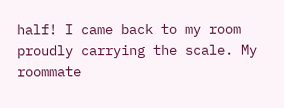half! I came back to my room proudly carrying the scale. My roommate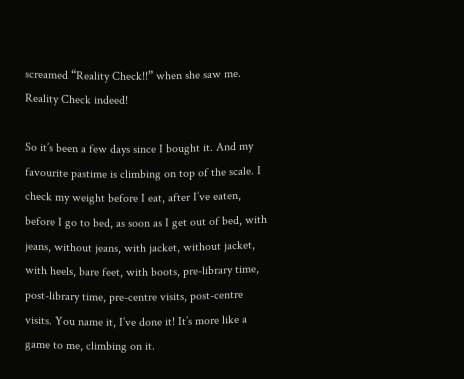screamed “Reality Check!!” when she saw me. Reality Check indeed!

So it’s been a few days since I bought it. And my favourite pastime is climbing on top of the scale. I check my weight before I eat, after I’ve eaten, before I go to bed, as soon as I get out of bed, with jeans, without jeans, with jacket, without jacket, with heels, bare feet, with boots, pre-library time, post-library time, pre-centre visits, post-centre visits. You name it, I’ve done it! It’s more like a game to me, climbing on it.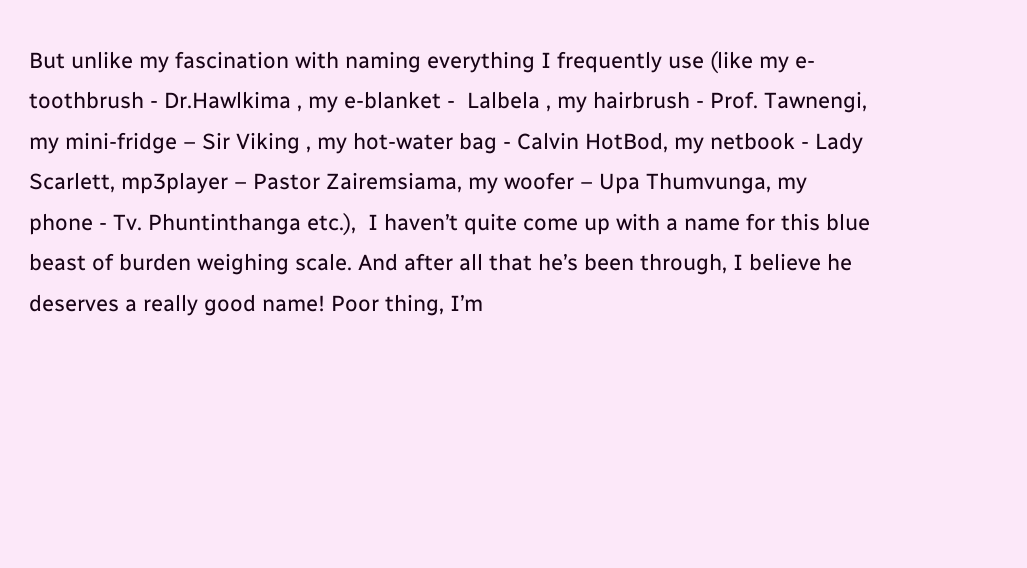But unlike my fascination with naming everything I frequently use (like my e-toothbrush - Dr.Hawlkima , my e-blanket -  Lalbela , my hairbrush - Prof. Tawnengi,  my mini-fridge – Sir Viking , my hot-water bag - Calvin HotBod, my netbook - Lady Scarlett, mp3player – Pastor Zairemsiama, my woofer – Upa Thumvunga, my phone - Tv. Phuntinthanga etc.),  I haven’t quite come up with a name for this blue beast of burden weighing scale. And after all that he’s been through, I believe he deserves a really good name! Poor thing, I’m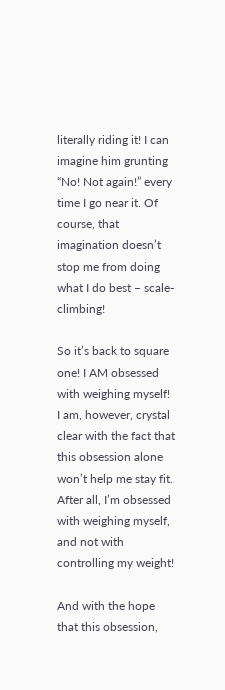literally riding it! I can imagine him grunting “No! Not again!” every time I go near it. Of course, that imagination doesn’t stop me from doing what I do best – scale-climbing!

So it’s back to square one! I AM obsessed with weighing myself! I am, however, crystal clear with the fact that this obsession alone won’t help me stay fit. After all, I’m obsessed with weighing myself, and not with controlling my weight!

And with the hope that this obsession,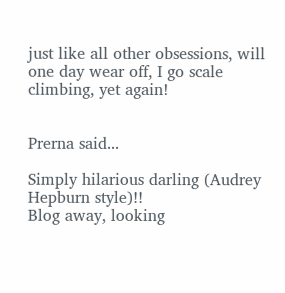just like all other obsessions, will one day wear off, I go scale climbing, yet again!


Prerna said...

Simply hilarious darling (Audrey Hepburn style)!!
Blog away, looking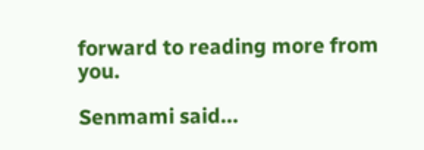forward to reading more from you.

Senmami said...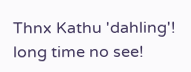Thnx Kathu 'dahling'! long time no see!